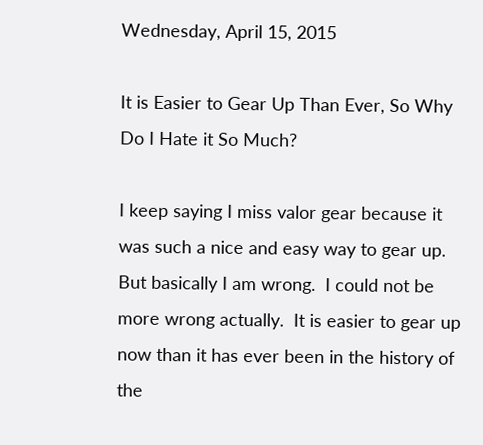Wednesday, April 15, 2015

It is Easier to Gear Up Than Ever, So Why Do I Hate it So Much?

I keep saying I miss valor gear because it was such a nice and easy way to gear up.  But basically I am wrong.  I could not be more wrong actually.  It is easier to gear up now than it has ever been in the history of the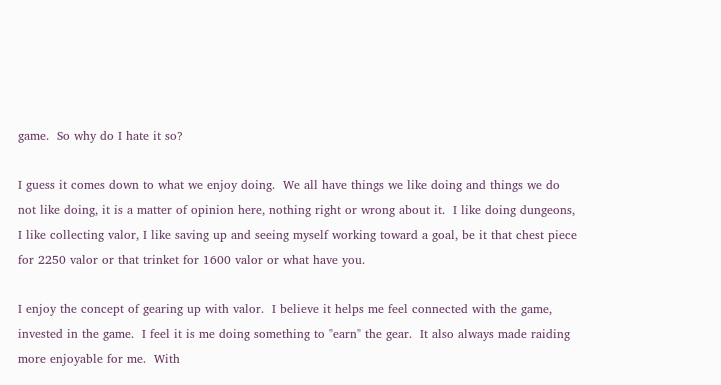game.  So why do I hate it so?

I guess it comes down to what we enjoy doing.  We all have things we like doing and things we do not like doing, it is a matter of opinion here, nothing right or wrong about it.  I like doing dungeons, I like collecting valor, I like saving up and seeing myself working toward a goal, be it that chest piece for 2250 valor or that trinket for 1600 valor or what have you.

I enjoy the concept of gearing up with valor.  I believe it helps me feel connected with the game, invested in the game.  I feel it is me doing something to "earn" the gear.  It also always made raiding more enjoyable for me.  With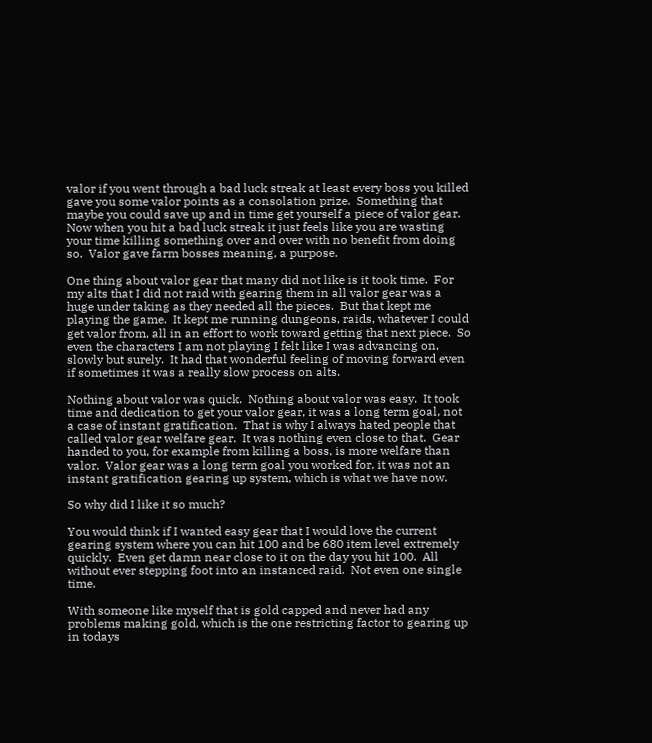valor if you went through a bad luck streak at least every boss you killed gave you some valor points as a consolation prize.  Something that maybe you could save up and in time get yourself a piece of valor gear.  Now when you hit a bad luck streak it just feels like you are wasting your time killing something over and over with no benefit from doing so.  Valor gave farm bosses meaning, a purpose.

One thing about valor gear that many did not like is it took time.  For my alts that I did not raid with gearing them in all valor gear was a huge under taking as they needed all the pieces.  But that kept me playing the game.  It kept me running dungeons, raids, whatever I could get valor from, all in an effort to work toward getting that next piece.  So even the characters I am not playing I felt like I was advancing on, slowly but surely.  It had that wonderful feeling of moving forward even if sometimes it was a really slow process on alts.

Nothing about valor was quick.  Nothing about valor was easy.  It took time and dedication to get your valor gear, it was a long term goal, not a case of instant gratification.  That is why I always hated people that called valor gear welfare gear.  It was nothing even close to that.  Gear handed to you, for example from killing a boss, is more welfare than valor.  Valor gear was a long term goal you worked for, it was not an instant gratification gearing up system, which is what we have now.

So why did I like it so much?

You would think if I wanted easy gear that I would love the current gearing system where you can hit 100 and be 680 item level extremely quickly.  Even get damn near close to it on the day you hit 100.  All without ever stepping foot into an instanced raid.  Not even one single time.

With someone like myself that is gold capped and never had any problems making gold, which is the one restricting factor to gearing up in todays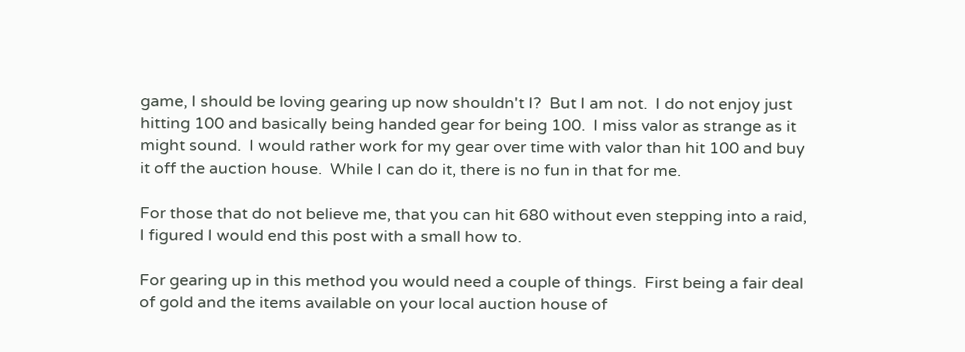game, I should be loving gearing up now shouldn't I?  But I am not.  I do not enjoy just hitting 100 and basically being handed gear for being 100.  I miss valor as strange as it might sound.  I would rather work for my gear over time with valor than hit 100 and buy it off the auction house.  While I can do it, there is no fun in that for me.

For those that do not believe me, that you can hit 680 without even stepping into a raid, I figured I would end this post with a small how to.

For gearing up in this method you would need a couple of things.  First being a fair deal of gold and the items available on your local auction house of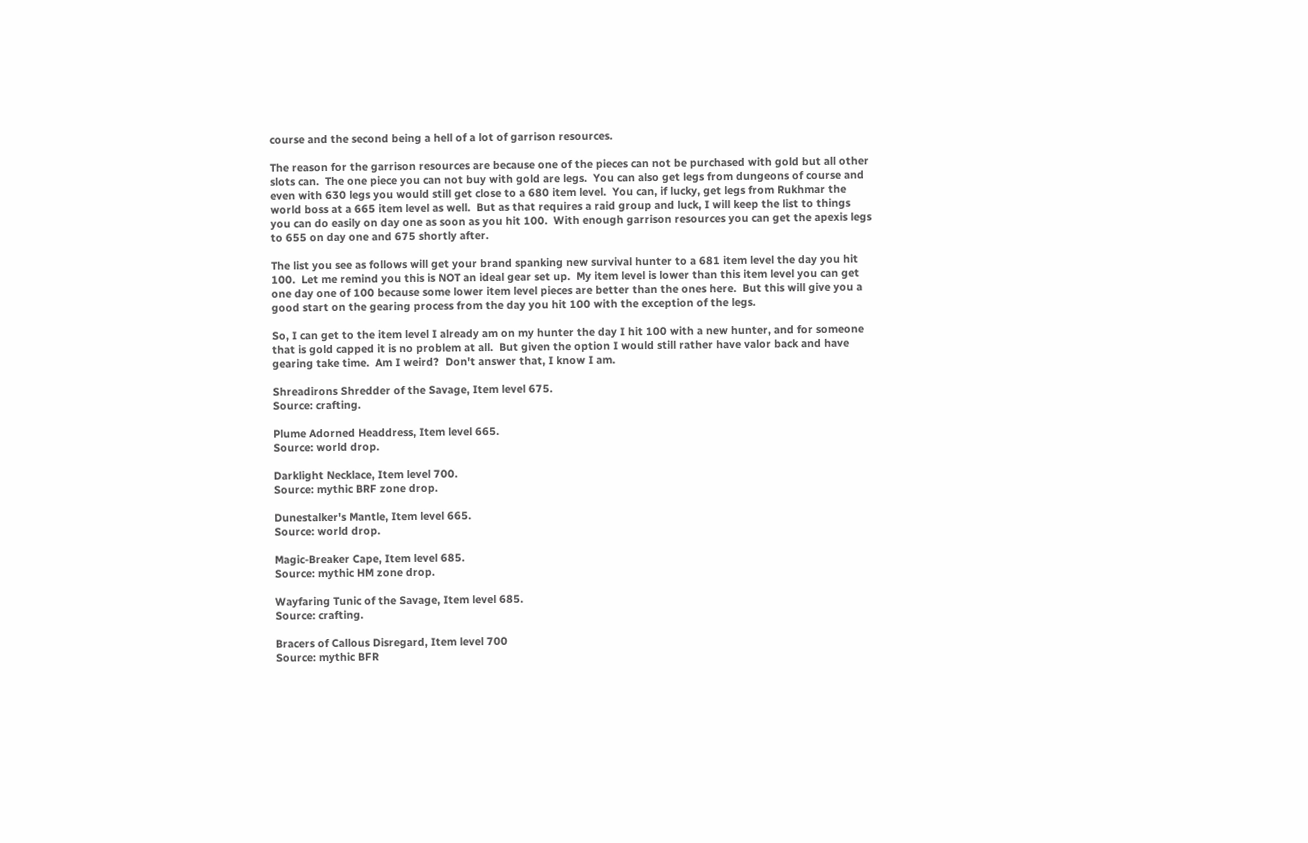course and the second being a hell of a lot of garrison resources.

The reason for the garrison resources are because one of the pieces can not be purchased with gold but all other slots can.  The one piece you can not buy with gold are legs.  You can also get legs from dungeons of course and even with 630 legs you would still get close to a 680 item level.  You can, if lucky, get legs from Rukhmar the world boss at a 665 item level as well.  But as that requires a raid group and luck, I will keep the list to things you can do easily on day one as soon as you hit 100.  With enough garrison resources you can get the apexis legs to 655 on day one and 675 shortly after.

The list you see as follows will get your brand spanking new survival hunter to a 681 item level the day you hit 100.  Let me remind you this is NOT an ideal gear set up.  My item level is lower than this item level you can get one day one of 100 because some lower item level pieces are better than the ones here.  But this will give you a good start on the gearing process from the day you hit 100 with the exception of the legs.

So, I can get to the item level I already am on my hunter the day I hit 100 with a new hunter, and for someone that is gold capped it is no problem at all.  But given the option I would still rather have valor back and have gearing take time.  Am I weird?  Don't answer that, I know I am.

Shreadirons Shredder of the Savage, Item level 675.
Source: crafting.

Plume Adorned Headdress, Item level 665.
Source: world drop.

Darklight Necklace, Item level 700.
Source: mythic BRF zone drop.

Dunestalker's Mantle, Item level 665.
Source: world drop.

Magic-Breaker Cape, Item level 685.
Source: mythic HM zone drop.

Wayfaring Tunic of the Savage, Item level 685.
Source: crafting.

Bracers of Callous Disregard, Item level 700
Source: mythic BFR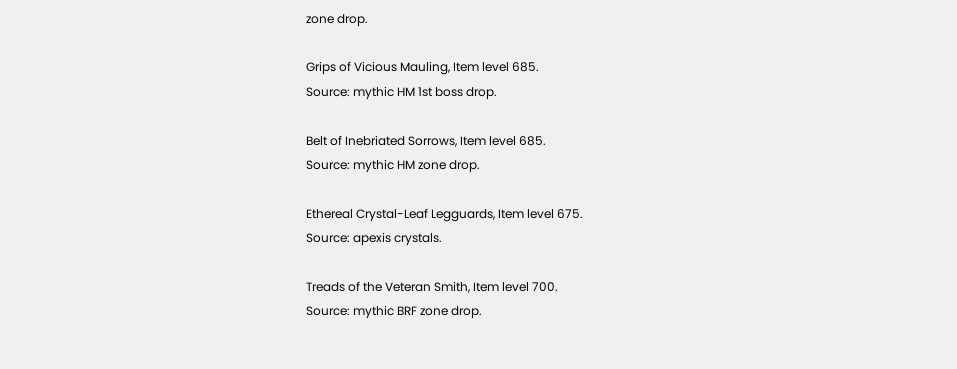zone drop.

Grips of Vicious Mauling, Item level 685.
Source: mythic HM 1st boss drop.

Belt of Inebriated Sorrows, Item level 685.
Source: mythic HM zone drop.

Ethereal Crystal-Leaf Legguards, Item level 675.
Source: apexis crystals.

Treads of the Veteran Smith, Item level 700.
Source: mythic BRF zone drop.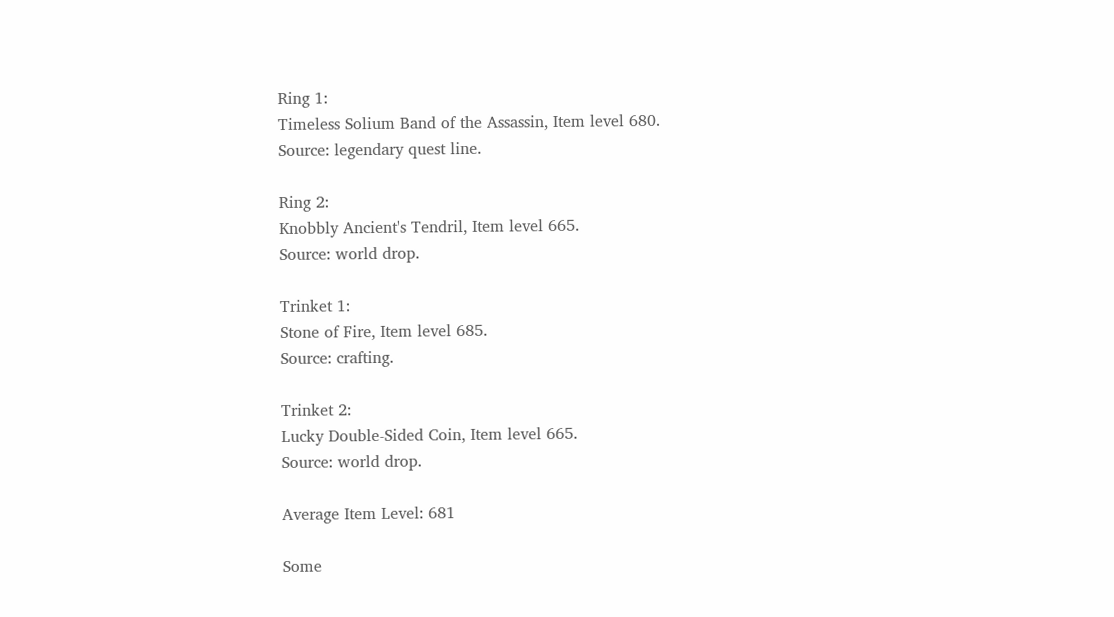Ring 1:
Timeless Solium Band of the Assassin, Item level 680.
Source: legendary quest line.

Ring 2:
Knobbly Ancient's Tendril, Item level 665.
Source: world drop.

Trinket 1:
Stone of Fire, Item level 685.
Source: crafting.

Trinket 2:
Lucky Double-Sided Coin, Item level 665.
Source: world drop.

Average Item Level: 681

Some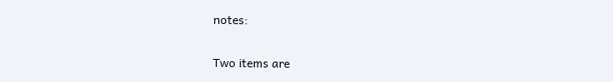notes:

Two items are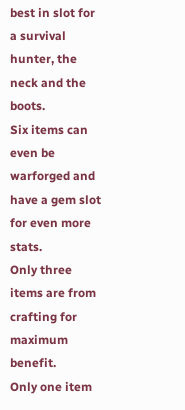best in slot for a survival hunter, the neck and the boots.
Six items can even be warforged and have a gem slot for even more stats.
Only three items are from crafting for maximum benefit.
Only one item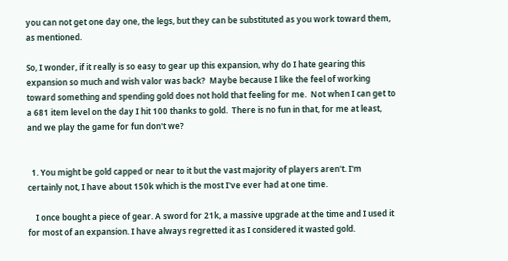you can not get one day one, the legs, but they can be substituted as you work toward them, as mentioned.

So, I wonder, if it really is so easy to gear up this expansion, why do I hate gearing this expansion so much and wish valor was back?  Maybe because I like the feel of working toward something and spending gold does not hold that feeling for me.  Not when I can get to a 681 item level on the day I hit 100 thanks to gold.  There is no fun in that, for me at least, and we play the game for fun don't we?


  1. You might be gold capped or near to it but the vast majority of players aren't. I'm certainly not, I have about 150k which is the most I've ever had at one time.

    I once bought a piece of gear. A sword for 21k, a massive upgrade at the time and I used it for most of an expansion. I have always regretted it as I considered it wasted gold.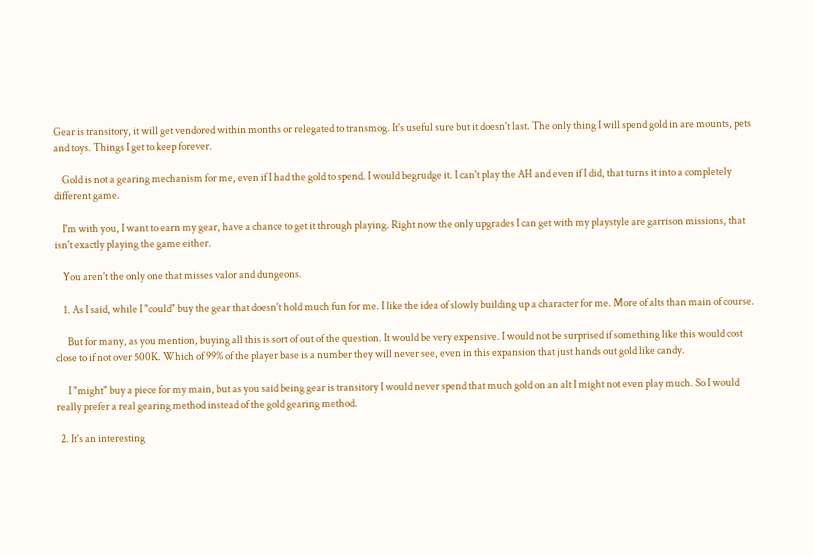Gear is transitory, it will get vendored within months or relegated to transmog. It's useful sure but it doesn't last. The only thing I will spend gold in are mounts, pets and toys. Things I get to keep forever.

    Gold is not a gearing mechanism for me, even if I had the gold to spend. I would begrudge it. I can't play the AH and even if I did, that turns it into a completely different game.

    I'm with you, I want to earn my gear, have a chance to get it through playing. Right now the only upgrades I can get with my playstyle are garrison missions, that isn't exactly playing the game either.

    You aren't the only one that misses valor and dungeons.

    1. As I said, while I "could" buy the gear that doesn't hold much fun for me. I like the idea of slowly building up a character for me. More of alts than main of course.

      But for many, as you mention, buying all this is sort of out of the question. It would be very expensive. I would not be surprised if something like this would cost close to if not over 500K. Which of 99% of the player base is a number they will never see, even in this expansion that just hands out gold like candy.

      I "might" buy a piece for my main, but as you said being gear is transitory I would never spend that much gold on an alt I might not even play much. So I would really prefer a real gearing method instead of the gold gearing method.

  2. It's an interesting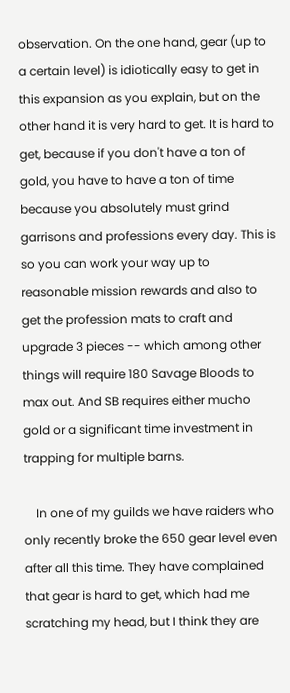observation. On the one hand, gear (up to a certain level) is idiotically easy to get in this expansion as you explain, but on the other hand it is very hard to get. It is hard to get, because if you don't have a ton of gold, you have to have a ton of time because you absolutely must grind garrisons and professions every day. This is so you can work your way up to reasonable mission rewards and also to get the profession mats to craft and upgrade 3 pieces -- which among other things will require 180 Savage Bloods to max out. And SB requires either mucho gold or a significant time investment in trapping for multiple barns.

    In one of my guilds we have raiders who only recently broke the 650 gear level even after all this time. They have complained that gear is hard to get, which had me scratching my head, but I think they are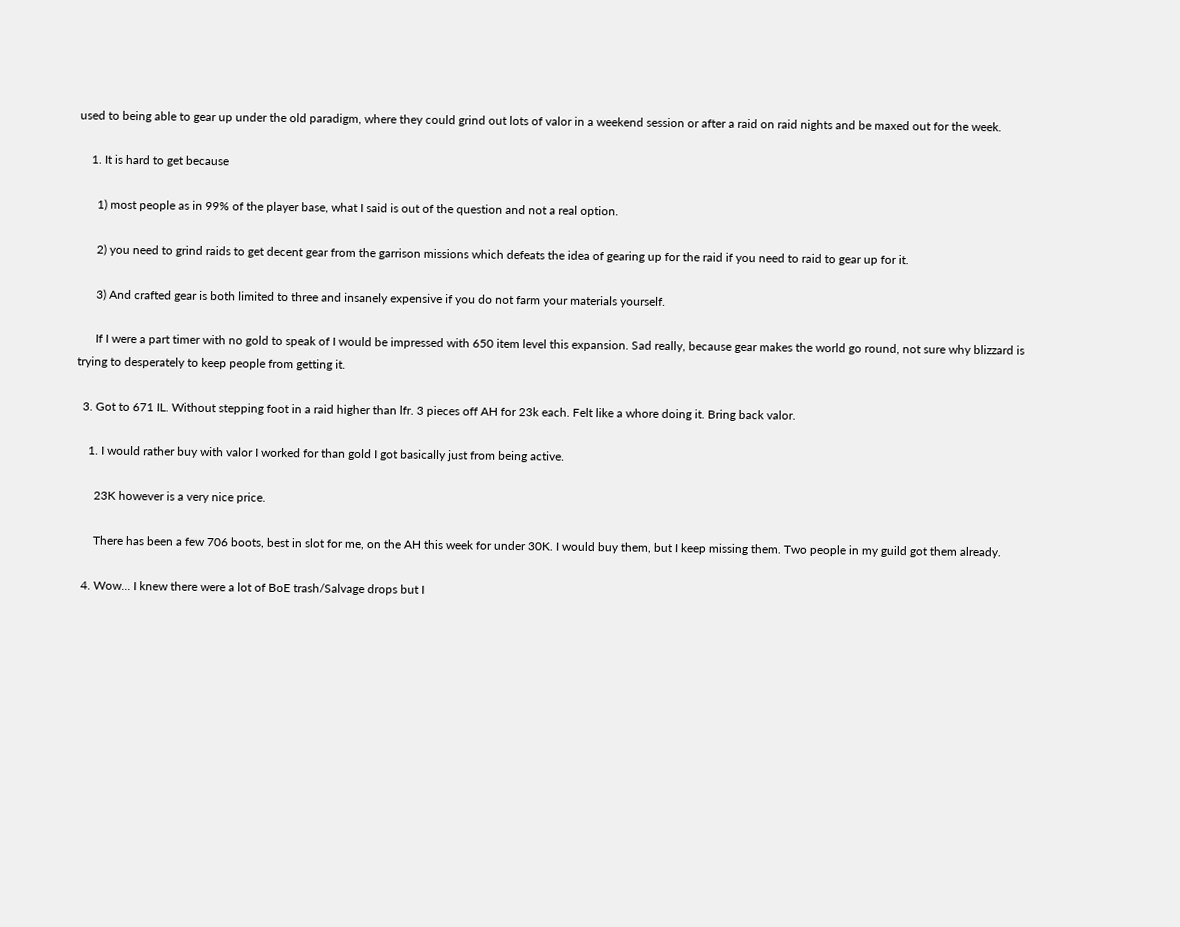used to being able to gear up under the old paradigm, where they could grind out lots of valor in a weekend session or after a raid on raid nights and be maxed out for the week.

    1. It is hard to get because

      1) most people as in 99% of the player base, what I said is out of the question and not a real option.

      2) you need to grind raids to get decent gear from the garrison missions which defeats the idea of gearing up for the raid if you need to raid to gear up for it.

      3) And crafted gear is both limited to three and insanely expensive if you do not farm your materials yourself.

      If I were a part timer with no gold to speak of I would be impressed with 650 item level this expansion. Sad really, because gear makes the world go round, not sure why blizzard is trying to desperately to keep people from getting it.

  3. Got to 671 IL. Without stepping foot in a raid higher than lfr. 3 pieces off AH for 23k each. Felt like a whore doing it. Bring back valor.

    1. I would rather buy with valor I worked for than gold I got basically just from being active.

      23K however is a very nice price.

      There has been a few 706 boots, best in slot for me, on the AH this week for under 30K. I would buy them, but I keep missing them. Two people in my guild got them already.

  4. Wow... I knew there were a lot of BoE trash/Salvage drops but I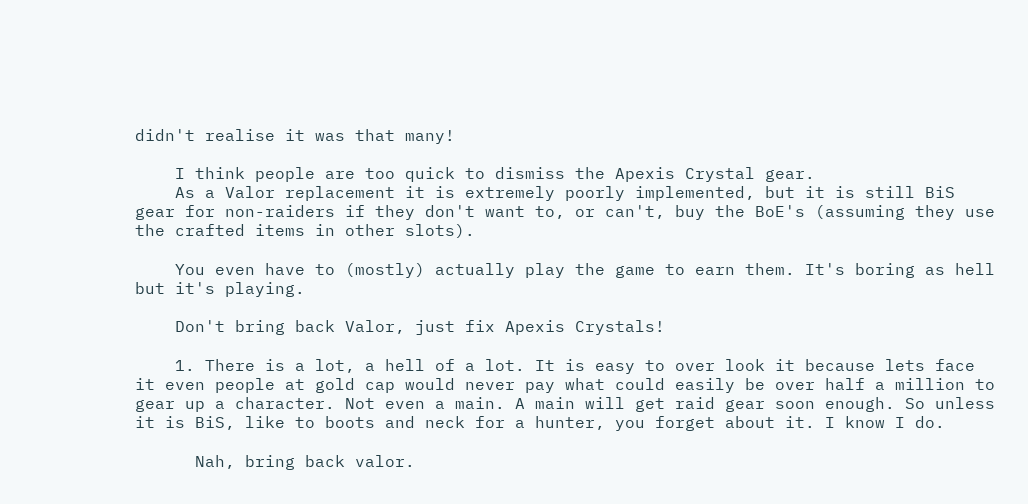didn't realise it was that many!

    I think people are too quick to dismiss the Apexis Crystal gear.
    As a Valor replacement it is extremely poorly implemented, but it is still BiS gear for non-raiders if they don't want to, or can't, buy the BoE's (assuming they use the crafted items in other slots).

    You even have to (mostly) actually play the game to earn them. It's boring as hell but it's playing.

    Don't bring back Valor, just fix Apexis Crystals!

    1. There is a lot, a hell of a lot. It is easy to over look it because lets face it even people at gold cap would never pay what could easily be over half a million to gear up a character. Not even a main. A main will get raid gear soon enough. So unless it is BiS, like to boots and neck for a hunter, you forget about it. I know I do.

      Nah, bring back valor.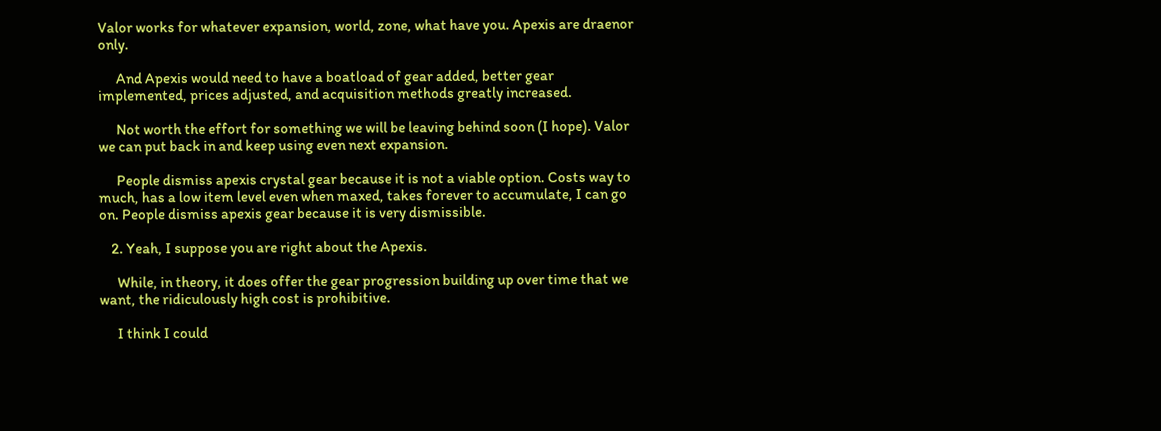Valor works for whatever expansion, world, zone, what have you. Apexis are draenor only.

      And Apexis would need to have a boatload of gear added, better gear implemented, prices adjusted, and acquisition methods greatly increased.

      Not worth the effort for something we will be leaving behind soon (I hope). Valor we can put back in and keep using even next expansion.

      People dismiss apexis crystal gear because it is not a viable option. Costs way to much, has a low item level even when maxed, takes forever to accumulate, I can go on. People dismiss apexis gear because it is very dismissible.

    2. Yeah, I suppose you are right about the Apexis.

      While, in theory, it does offer the gear progression building up over time that we want, the ridiculously high cost is prohibitive.

      I think I could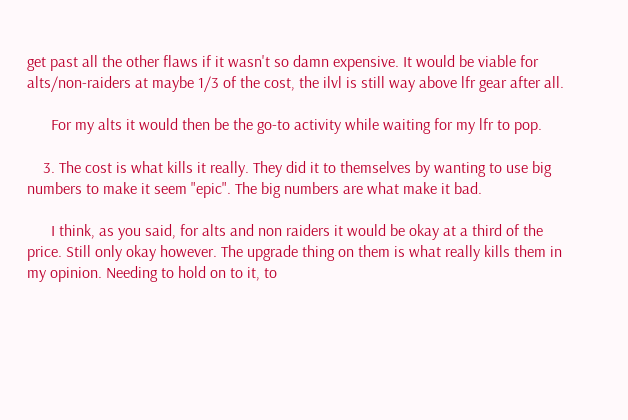get past all the other flaws if it wasn't so damn expensive. It would be viable for alts/non-raiders at maybe 1/3 of the cost, the ilvl is still way above lfr gear after all.

      For my alts it would then be the go-to activity while waiting for my lfr to pop.

    3. The cost is what kills it really. They did it to themselves by wanting to use big numbers to make it seem "epic". The big numbers are what make it bad.

      I think, as you said, for alts and non raiders it would be okay at a third of the price. Still only okay however. The upgrade thing on them is what really kills them in my opinion. Needing to hold on to it, to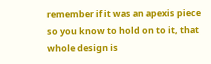remember if it was an apexis piece so you know to hold on to it, that whole design is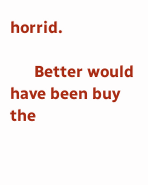horrid.

      Better would have been buy the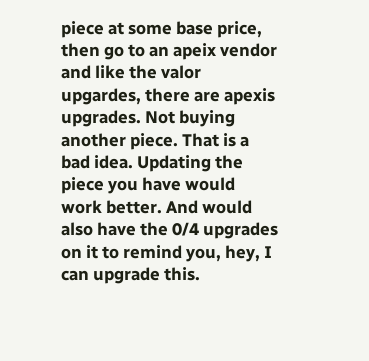piece at some base price, then go to an apeix vendor and like the valor upgardes, there are apexis upgrades. Not buying another piece. That is a bad idea. Updating the piece you have would work better. And would also have the 0/4 upgrades on it to remind you, hey, I can upgrade this.